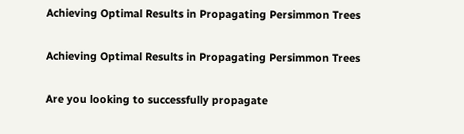Achieving Optimal Results in Propagating Persimmon Trees

Achieving Optimal Results in Propagating Persimmon Trees

Are you looking to successfully propagate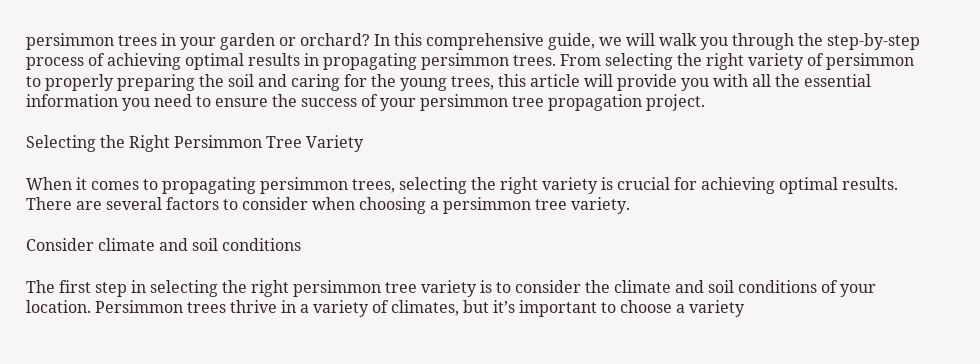persimmon trees in your garden or orchard? In this comprehensive guide, we will walk you through the step-by-step process of achieving optimal results in propagating persimmon trees. From selecting the right variety of persimmon to properly preparing the soil and caring for the young trees, this article will provide you with all the essential information you need to ensure the success of your persimmon tree propagation project.

Selecting the Right Persimmon Tree Variety

When it comes to propagating persimmon trees, selecting the right variety is crucial for achieving optimal results. There are several factors to consider when choosing a persimmon tree variety.

Consider climate and soil conditions

The first step in selecting the right persimmon tree variety is to consider the climate and soil conditions of your location. Persimmon trees thrive in a variety of climates, but it’s important to choose a variety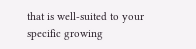that is well-suited to your specific growing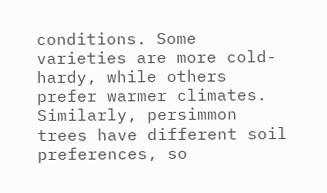conditions. Some varieties are more cold-hardy, while others prefer warmer climates. Similarly, persimmon trees have different soil preferences, so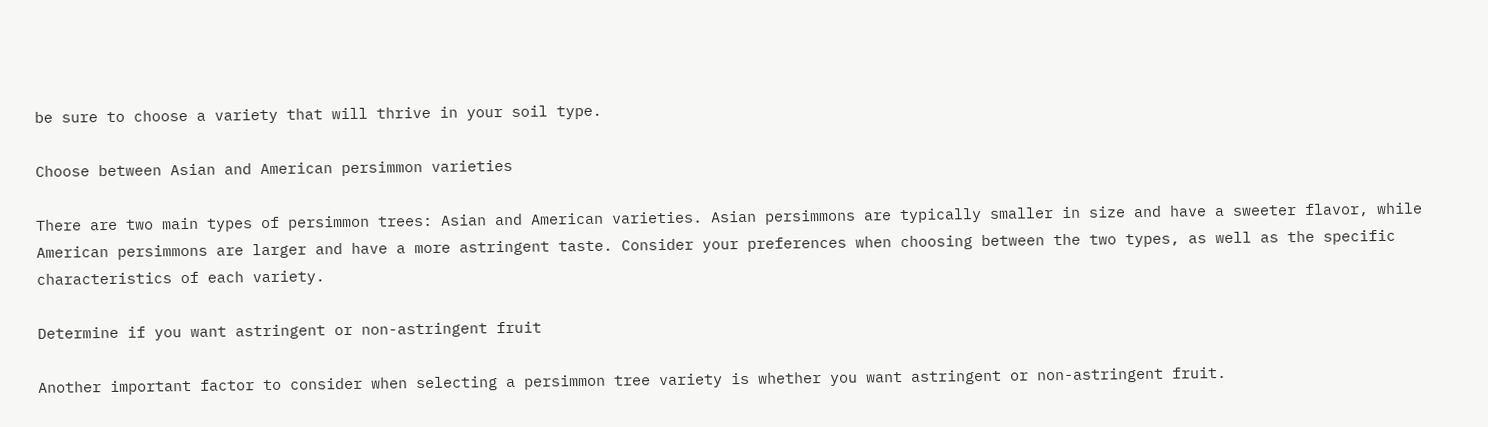be sure to choose a variety that will thrive in your soil type.

Choose between Asian and American persimmon varieties

There are two main types of persimmon trees: Asian and American varieties. Asian persimmons are typically smaller in size and have a sweeter flavor, while American persimmons are larger and have a more astringent taste. Consider your preferences when choosing between the two types, as well as the specific characteristics of each variety.

Determine if you want astringent or non-astringent fruit

Another important factor to consider when selecting a persimmon tree variety is whether you want astringent or non-astringent fruit.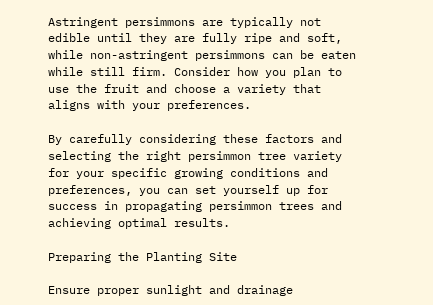Astringent persimmons are typically not edible until they are fully ripe and soft, while non-astringent persimmons can be eaten while still firm. Consider how you plan to use the fruit and choose a variety that aligns with your preferences.

By carefully considering these factors and selecting the right persimmon tree variety for your specific growing conditions and preferences, you can set yourself up for success in propagating persimmon trees and achieving optimal results.

Preparing the Planting Site

Ensure proper sunlight and drainage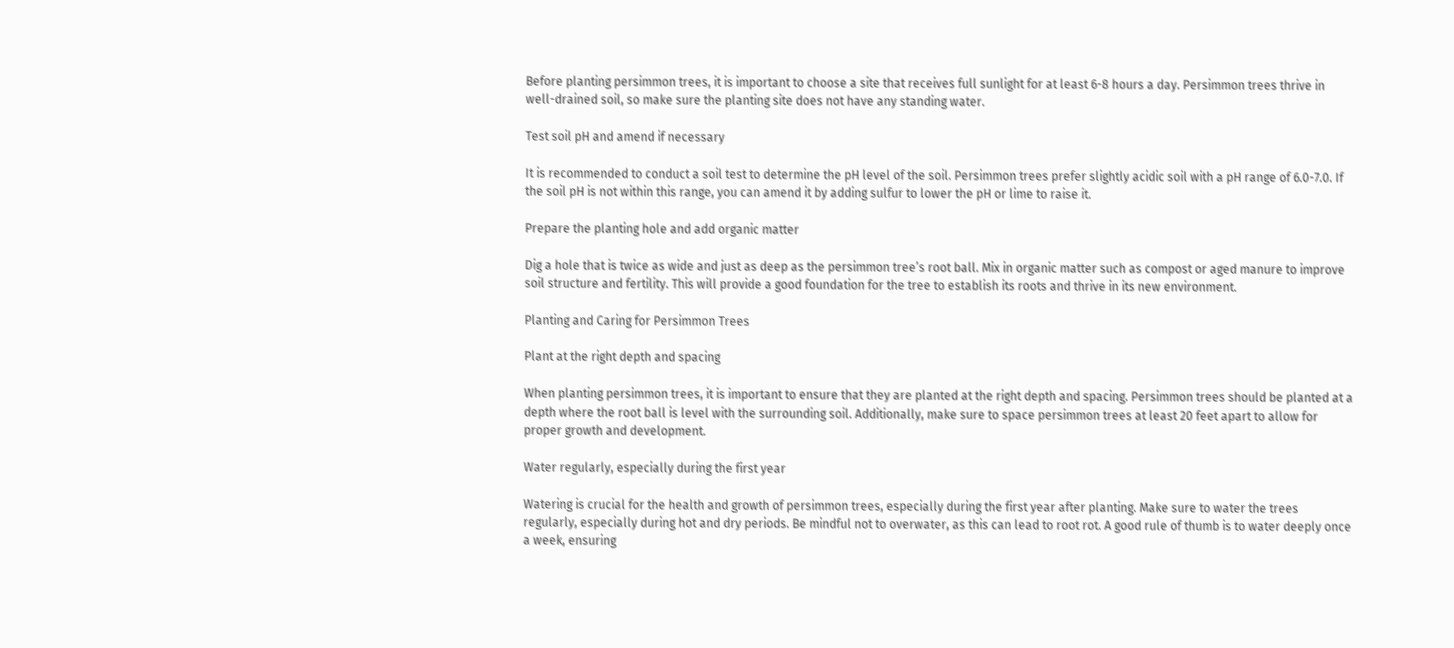Before planting persimmon trees, it is important to choose a site that receives full sunlight for at least 6-8 hours a day. Persimmon trees thrive in well-drained soil, so make sure the planting site does not have any standing water.

Test soil pH and amend if necessary

It is recommended to conduct a soil test to determine the pH level of the soil. Persimmon trees prefer slightly acidic soil with a pH range of 6.0-7.0. If the soil pH is not within this range, you can amend it by adding sulfur to lower the pH or lime to raise it.

Prepare the planting hole and add organic matter

Dig a hole that is twice as wide and just as deep as the persimmon tree’s root ball. Mix in organic matter such as compost or aged manure to improve soil structure and fertility. This will provide a good foundation for the tree to establish its roots and thrive in its new environment.

Planting and Caring for Persimmon Trees

Plant at the right depth and spacing

When planting persimmon trees, it is important to ensure that they are planted at the right depth and spacing. Persimmon trees should be planted at a depth where the root ball is level with the surrounding soil. Additionally, make sure to space persimmon trees at least 20 feet apart to allow for proper growth and development.

Water regularly, especially during the first year

Watering is crucial for the health and growth of persimmon trees, especially during the first year after planting. Make sure to water the trees regularly, especially during hot and dry periods. Be mindful not to overwater, as this can lead to root rot. A good rule of thumb is to water deeply once a week, ensuring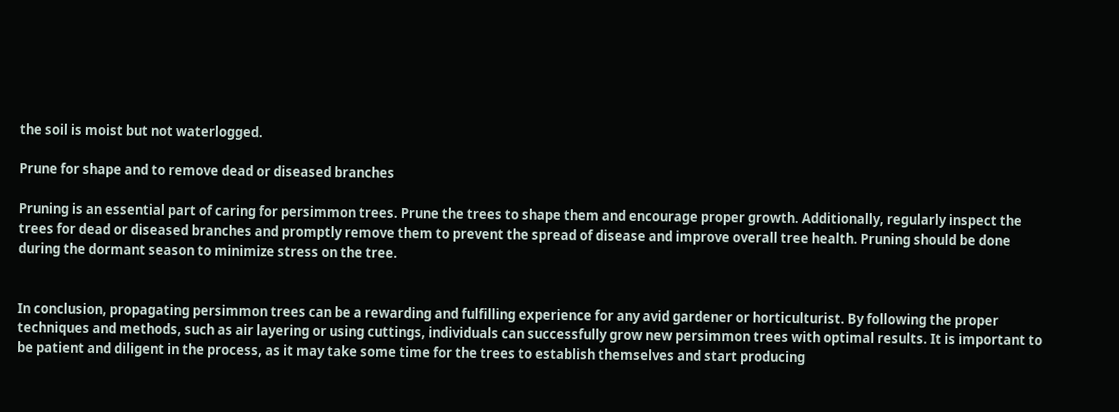the soil is moist but not waterlogged.

Prune for shape and to remove dead or diseased branches

Pruning is an essential part of caring for persimmon trees. Prune the trees to shape them and encourage proper growth. Additionally, regularly inspect the trees for dead or diseased branches and promptly remove them to prevent the spread of disease and improve overall tree health. Pruning should be done during the dormant season to minimize stress on the tree.


In conclusion, propagating persimmon trees can be a rewarding and fulfilling experience for any avid gardener or horticulturist. By following the proper techniques and methods, such as air layering or using cuttings, individuals can successfully grow new persimmon trees with optimal results. It is important to be patient and diligent in the process, as it may take some time for the trees to establish themselves and start producing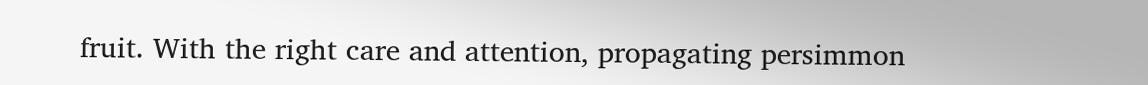fruit. With the right care and attention, propagating persimmon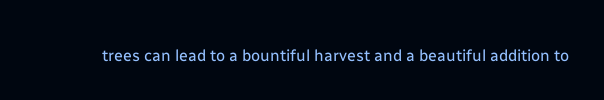trees can lead to a bountiful harvest and a beautiful addition to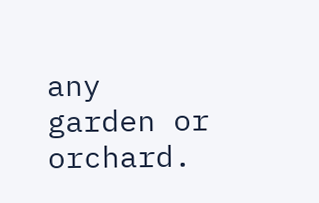any garden or orchard.